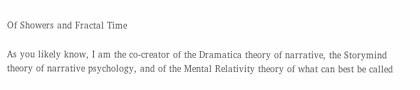Of Showers and Fractal Time

As you likely know, I am the co-creator of the Dramatica theory of narrative, the Storymind theory of narrative psychology, and of the Mental Relativity theory of what can best be called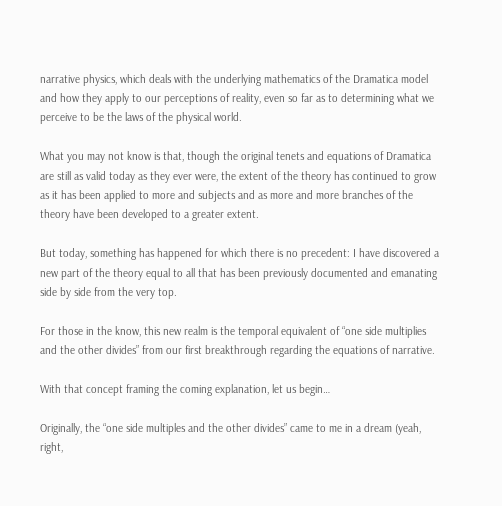narrative physics, which deals with the underlying mathematics of the Dramatica model and how they apply to our perceptions of reality, even so far as to determining what we perceive to be the laws of the physical world.

What you may not know is that, though the original tenets and equations of Dramatica are still as valid today as they ever were, the extent of the theory has continued to grow as it has been applied to more and subjects and as more and more branches of the theory have been developed to a greater extent.

But today, something has happened for which there is no precedent: I have discovered a new part of the theory equal to all that has been previously documented and emanating side by side from the very top.

For those in the know, this new realm is the temporal equivalent of “one side multiplies and the other divides” from our first breakthrough regarding the equations of narrative.

With that concept framing the coming explanation, let us begin…

Originally, the “one side multiples and the other divides” came to me in a dream (yeah, right,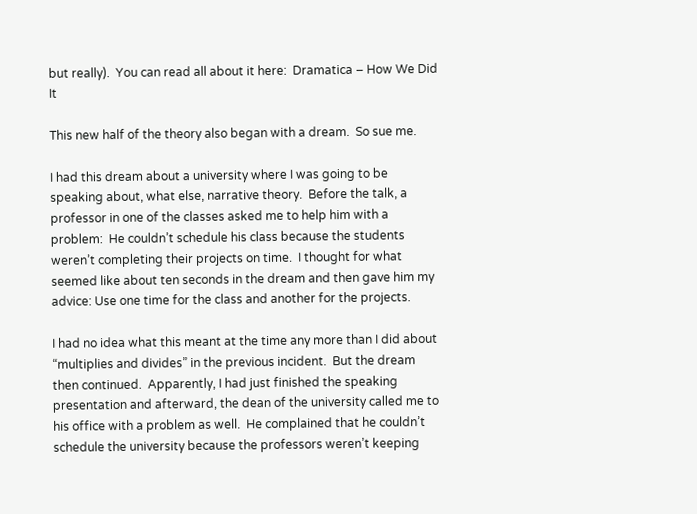but really).  You can read all about it here:  Dramatica – How We Did It

This new half of the theory also began with a dream.  So sue me.

I had this dream about a university where I was going to be speaking about, what else, narrative theory.  Before the talk, a professor in one of the classes asked me to help him with a problem:  He couldn’t schedule his class because the students weren’t completing their projects on time.  I thought for what seemed like about ten seconds in the dream and then gave him my advice: Use one time for the class and another for the projects.

I had no idea what this meant at the time any more than I did about “multiplies and divides” in the previous incident.  But the dream then continued.  Apparently, I had just finished the speaking presentation and afterward, the dean of the university called me to his office with a problem as well.  He complained that he couldn’t schedule the university because the professors weren’t keeping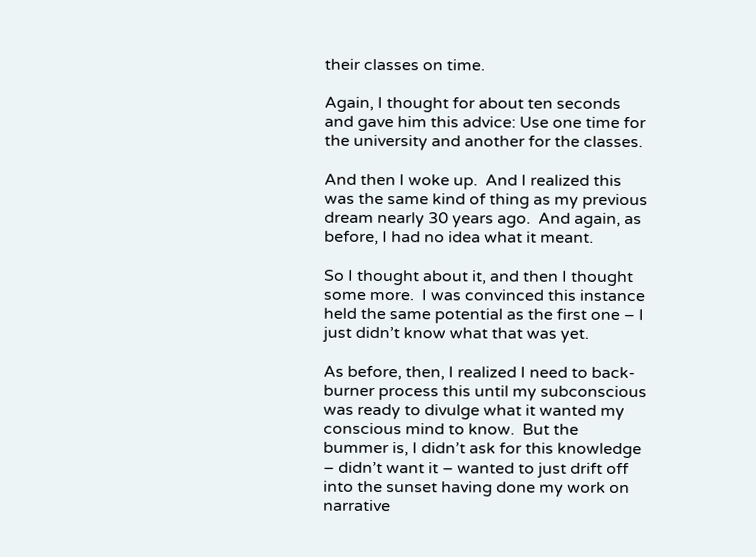their classes on time.

Again, I thought for about ten seconds and gave him this advice: Use one time for the university and another for the classes.

And then I woke up.  And I realized this was the same kind of thing as my previous dream nearly 30 years ago.  And again, as before, I had no idea what it meant.

So I thought about it, and then I thought some more.  I was convinced this instance held the same potential as the first one – I just didn’t know what that was yet.

As before, then, I realized I need to back-burner process this until my subconscious was ready to divulge what it wanted my conscious mind to know.  But the bummer is, I didn’t ask for this knowledge – didn’t want it – wanted to just drift off into the sunset having done my work on narrative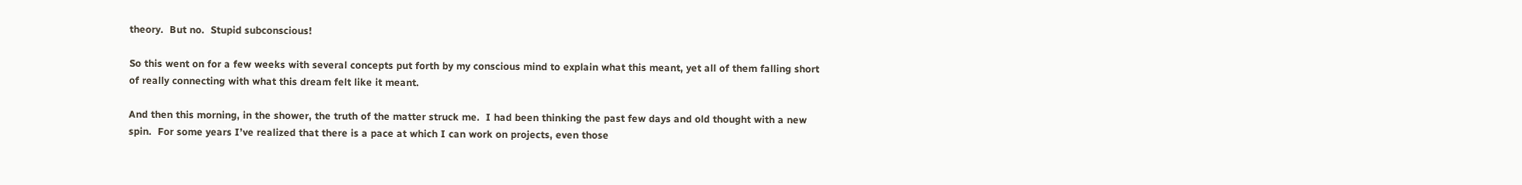theory.  But no.  Stupid subconscious!

So this went on for a few weeks with several concepts put forth by my conscious mind to explain what this meant, yet all of them falling short of really connecting with what this dream felt like it meant.

And then this morning, in the shower, the truth of the matter struck me.  I had been thinking the past few days and old thought with a new spin.  For some years I’ve realized that there is a pace at which I can work on projects, even those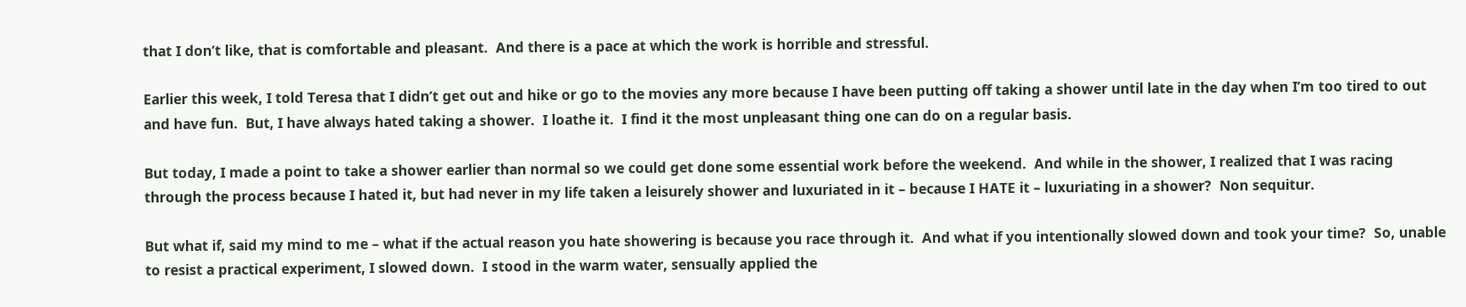that I don’t like, that is comfortable and pleasant.  And there is a pace at which the work is horrible and stressful.

Earlier this week, I told Teresa that I didn’t get out and hike or go to the movies any more because I have been putting off taking a shower until late in the day when I’m too tired to out and have fun.  But, I have always hated taking a shower.  I loathe it.  I find it the most unpleasant thing one can do on a regular basis.

But today, I made a point to take a shower earlier than normal so we could get done some essential work before the weekend.  And while in the shower, I realized that I was racing through the process because I hated it, but had never in my life taken a leisurely shower and luxuriated in it – because I HATE it – luxuriating in a shower?  Non sequitur.

But what if, said my mind to me – what if the actual reason you hate showering is because you race through it.  And what if you intentionally slowed down and took your time?  So, unable to resist a practical experiment, I slowed down.  I stood in the warm water, sensually applied the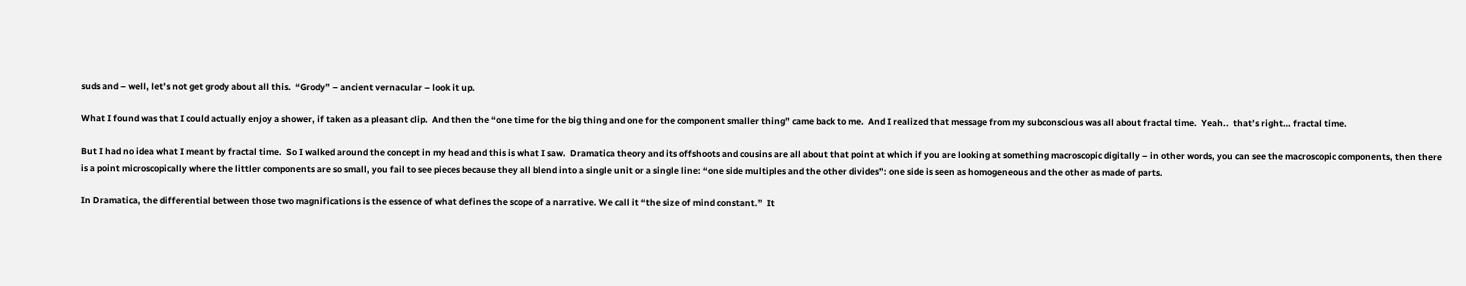suds and – well, let’s not get grody about all this.  “Grody” – ancient vernacular – look it up.

What I found was that I could actually enjoy a shower, if taken as a pleasant clip.  And then the “one time for the big thing and one for the component smaller thing” came back to me.  And I realized that message from my subconscious was all about fractal time.  Yeah..  that’s right… fractal time.

But I had no idea what I meant by fractal time.  So I walked around the concept in my head and this is what I saw.  Dramatica theory and its offshoots and cousins are all about that point at which if you are looking at something macroscopic digitally – in other words, you can see the macroscopic components, then there is a point microscopically where the littler components are so small, you fail to see pieces because they all blend into a single unit or a single line: “one side multiples and the other divides”: one side is seen as homogeneous and the other as made of parts.

In Dramatica, the differential between those two magnifications is the essence of what defines the scope of a narrative. We call it “the size of mind constant.”  It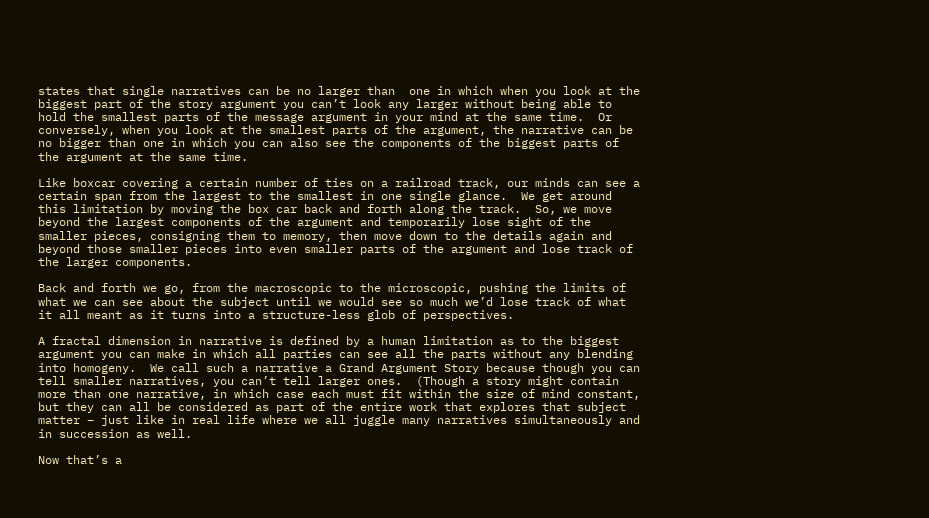states that single narratives can be no larger than  one in which when you look at the biggest part of the story argument you can’t look any larger without being able to hold the smallest parts of the message argument in your mind at the same time.  Or conversely, when you look at the smallest parts of the argument, the narrative can be no bigger than one in which you can also see the components of the biggest parts of the argument at the same time.

Like boxcar covering a certain number of ties on a railroad track, our minds can see a certain span from the largest to the smallest in one single glance.  We get around this limitation by moving the box car back and forth along the track.  So, we move beyond the largest components of the argument and temporarily lose sight of the smaller pieces, consigning them to memory, then move down to the details again and beyond those smaller pieces into even smaller parts of the argument and lose track of the larger components.

Back and forth we go, from the macroscopic to the microscopic, pushing the limits of what we can see about the subject until we would see so much we’d lose track of what it all meant as it turns into a structure-less glob of perspectives.

A fractal dimension in narrative is defined by a human limitation as to the biggest argument you can make in which all parties can see all the parts without any blending into homogeny.  We call such a narrative a Grand Argument Story because though you can tell smaller narratives, you can’t tell larger ones.  (Though a story might contain more than one narrative, in which case each must fit within the size of mind constant, but they can all be considered as part of the entire work that explores that subject matter – just like in real life where we all juggle many narratives simultaneously and in succession as well.

Now that’s a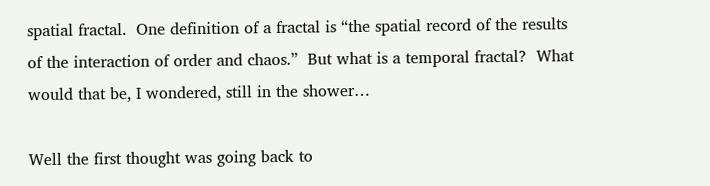spatial fractal.  One definition of a fractal is “the spatial record of the results of the interaction of order and chaos.”  But what is a temporal fractal?  What would that be, I wondered, still in the shower…

Well the first thought was going back to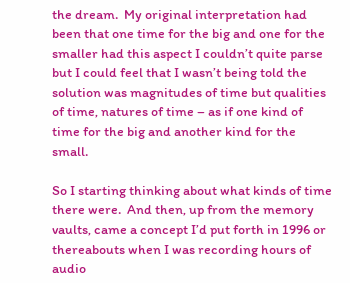the dream.  My original interpretation had been that one time for the big and one for the smaller had this aspect I couldn’t quite parse but I could feel that I wasn’t being told the solution was magnitudes of time but qualities of time, natures of time – as if one kind of time for the big and another kind for the small.

So I starting thinking about what kinds of time there were.  And then, up from the memory vaults, came a concept I’d put forth in 1996 or thereabouts when I was recording hours of audio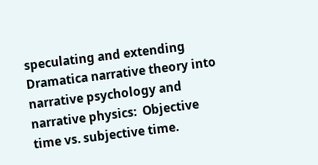speculating and extending Dramatica narrative theory into narrative psychology and narrative physics:  Objective time vs. subjective time.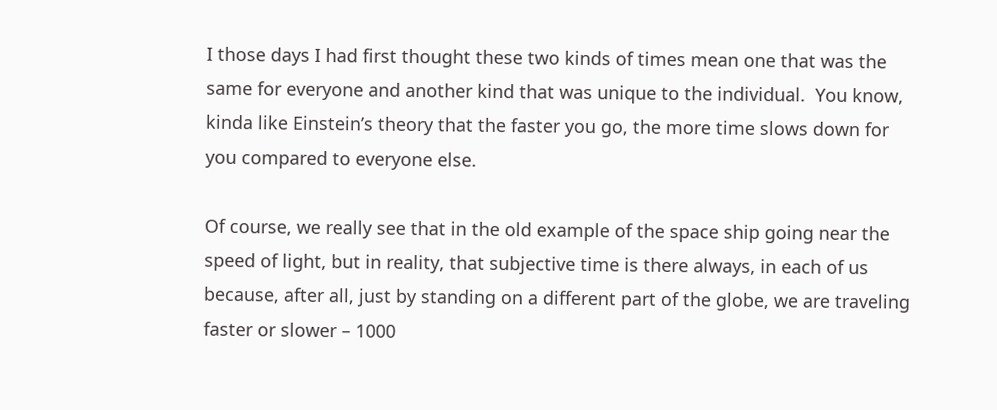I those days I had first thought these two kinds of times mean one that was the same for everyone and another kind that was unique to the individual.  You know, kinda like Einstein’s theory that the faster you go, the more time slows down for you compared to everyone else.

Of course, we really see that in the old example of the space ship going near the speed of light, but in reality, that subjective time is there always, in each of us because, after all, just by standing on a different part of the globe, we are traveling faster or slower – 1000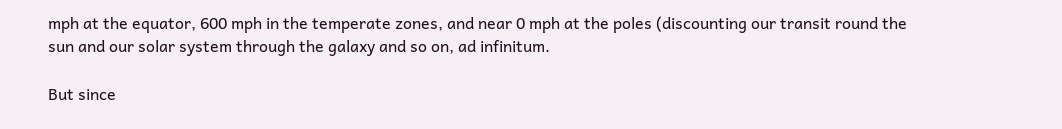mph at the equator, 600 mph in the temperate zones, and near 0 mph at the poles (discounting our transit round the sun and our solar system through the galaxy and so on, ad infinitum.

But since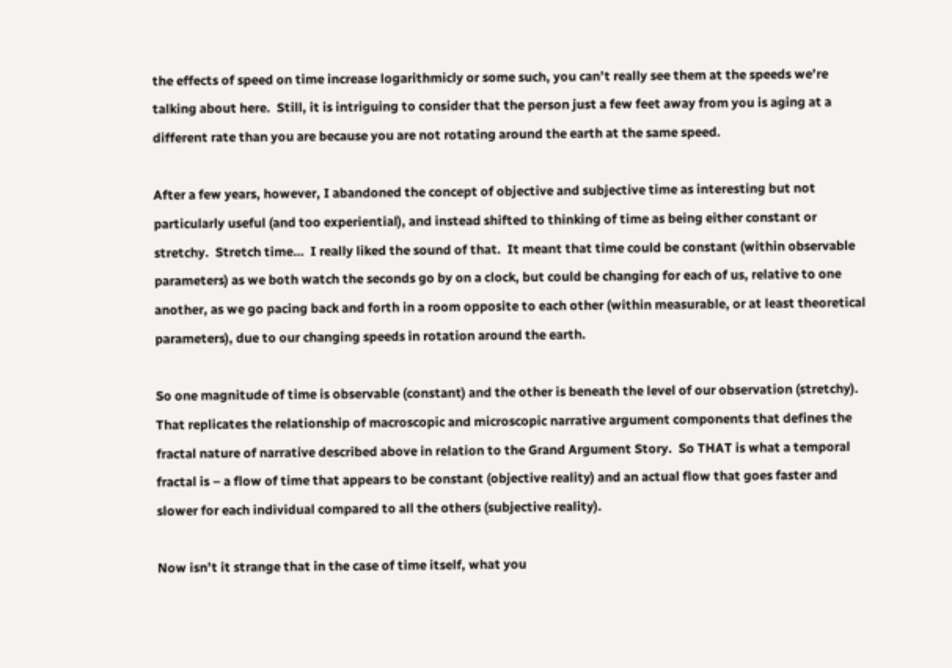the effects of speed on time increase logarithmicly or some such, you can’t really see them at the speeds we’re talking about here.  Still, it is intriguing to consider that the person just a few feet away from you is aging at a different rate than you are because you are not rotating around the earth at the same speed.

After a few years, however, I abandoned the concept of objective and subjective time as interesting but not particularly useful (and too experiential), and instead shifted to thinking of time as being either constant or stretchy.  Stretch time…  I really liked the sound of that.  It meant that time could be constant (within observable parameters) as we both watch the seconds go by on a clock, but could be changing for each of us, relative to one another, as we go pacing back and forth in a room opposite to each other (within measurable, or at least theoretical parameters), due to our changing speeds in rotation around the earth.

So one magnitude of time is observable (constant) and the other is beneath the level of our observation (stretchy).  That replicates the relationship of macroscopic and microscopic narrative argument components that defines the fractal nature of narrative described above in relation to the Grand Argument Story.  So THAT is what a temporal fractal is – a flow of time that appears to be constant (objective reality) and an actual flow that goes faster and slower for each individual compared to all the others (subjective reality).

Now isn’t it strange that in the case of time itself, what you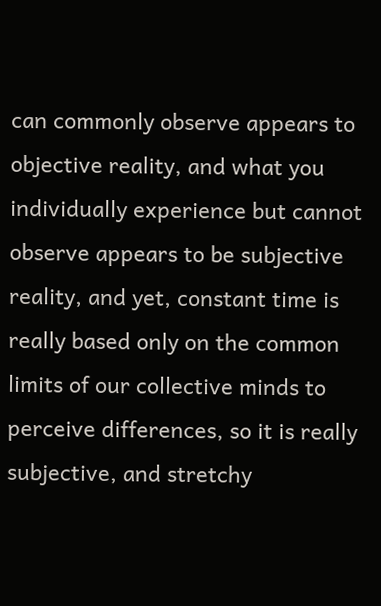can commonly observe appears to objective reality, and what you individually experience but cannot observe appears to be subjective reality, and yet, constant time is really based only on the common limits of our collective minds to perceive differences, so it is really subjective, and stretchy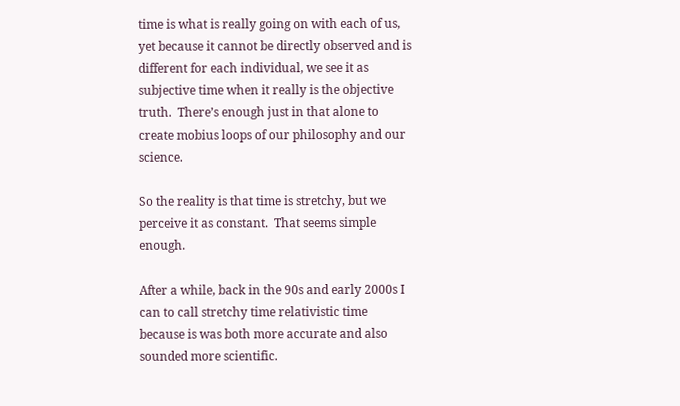time is what is really going on with each of us, yet because it cannot be directly observed and is different for each individual, we see it as subjective time when it really is the objective truth.  There’s enough just in that alone to create mobius loops of our philosophy and our science.

So the reality is that time is stretchy, but we perceive it as constant.  That seems simple enough.

After a while, back in the 90s and early 2000s I can to call stretchy time relativistic time because is was both more accurate and also sounded more scientific.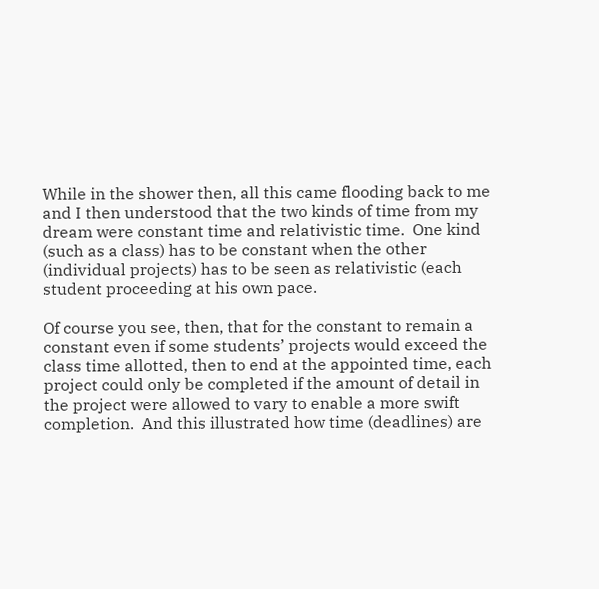While in the shower then, all this came flooding back to me and I then understood that the two kinds of time from my dream were constant time and relativistic time.  One kind (such as a class) has to be constant when the other (individual projects) has to be seen as relativistic (each student proceeding at his own pace.

Of course you see, then, that for the constant to remain a constant even if some students’ projects would exceed the class time allotted, then to end at the appointed time, each project could only be completed if the amount of detail in the project were allowed to vary to enable a more swift completion.  And this illustrated how time (deadlines) are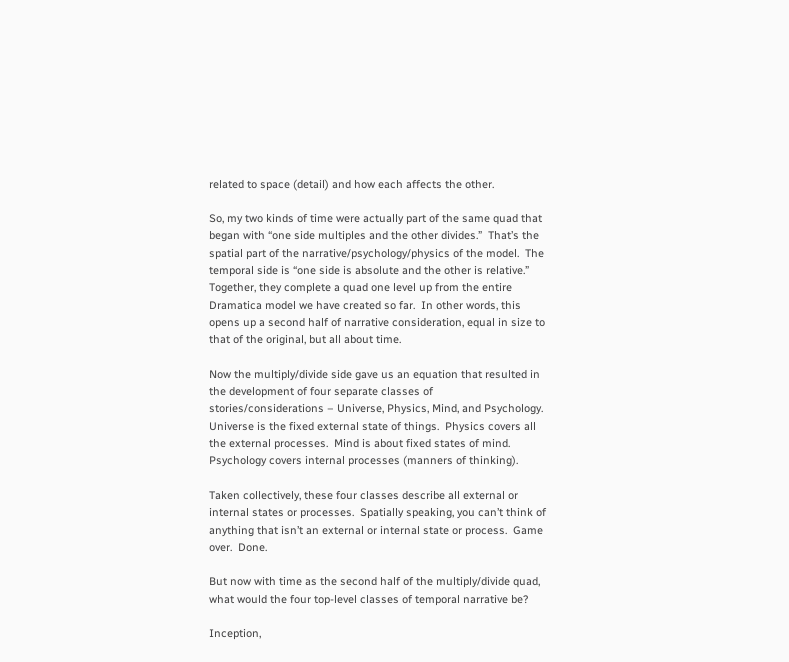related to space (detail) and how each affects the other.

So, my two kinds of time were actually part of the same quad that began with “one side multiples and the other divides.”  That’s the spatial part of the narrative/psychology/physics of the model.  The temporal side is “one side is absolute and the other is relative.”  Together, they complete a quad one level up from the entire Dramatica model we have created so far.  In other words, this opens up a second half of narrative consideration, equal in size to that of the original, but all about time.

Now the multiply/divide side gave us an equation that resulted in the development of four separate classes of stories/considerations – Universe, Physics, Mind, and Psychology.  Universe is the fixed external state of things.  Physics covers all the external processes.  Mind is about fixed states of mind.  Psychology covers internal processes (manners of thinking).

Taken collectively, these four classes describe all external or internal states or processes.  Spatially speaking, you can’t think of anything that isn’t an external or internal state or process.  Game over.  Done.

But now with time as the second half of the multiply/divide quad, what would the four top-level classes of temporal narrative be?

Inception,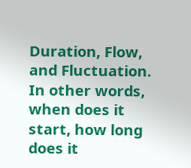Duration, Flow, and Fluctuation.  In other words, when does it start, how long does it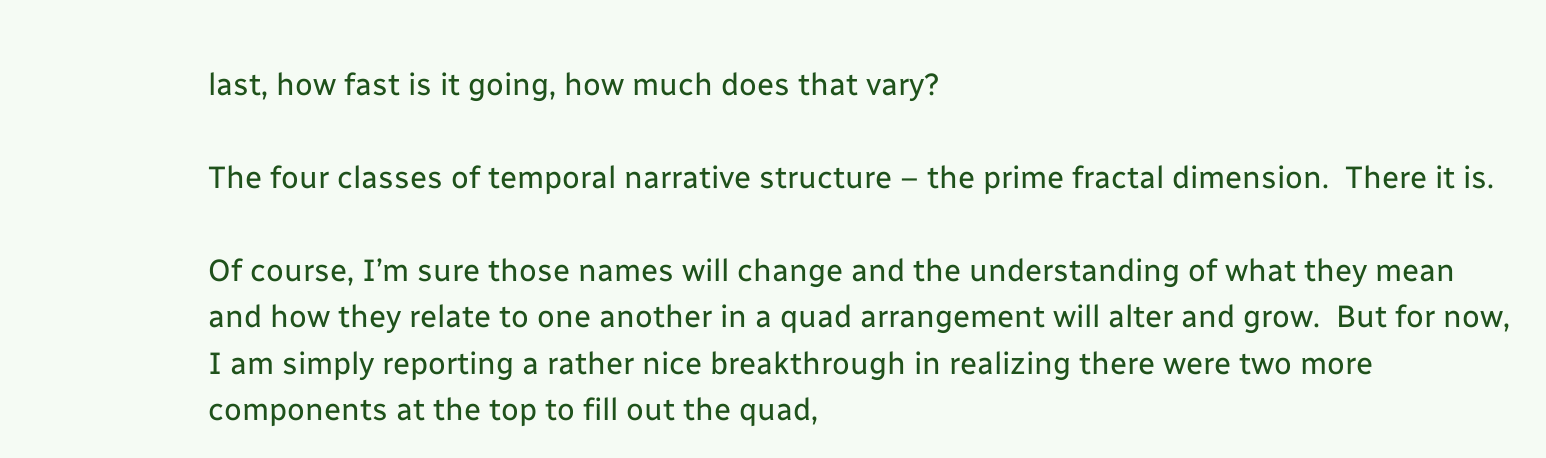last, how fast is it going, how much does that vary?

The four classes of temporal narrative structure – the prime fractal dimension.  There it is.

Of course, I’m sure those names will change and the understanding of what they mean and how they relate to one another in a quad arrangement will alter and grow.  But for now, I am simply reporting a rather nice breakthrough in realizing there were two more components at the top to fill out the quad,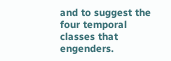and to suggest the four temporal classes that engenders.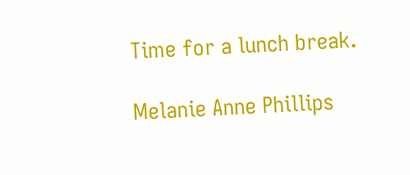Time for a lunch break.

Melanie Anne Phillips